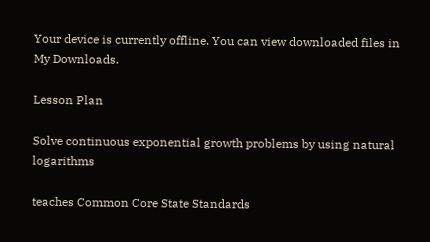Your device is currently offline. You can view downloaded files in My Downloads.

Lesson Plan

Solve continuous exponential growth problems by using natural logarithms

teaches Common Core State Standards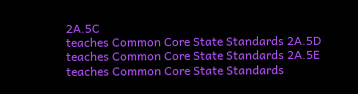2A.5C
teaches Common Core State Standards 2A.5D
teaches Common Core State Standards 2A.5E
teaches Common Core State Standards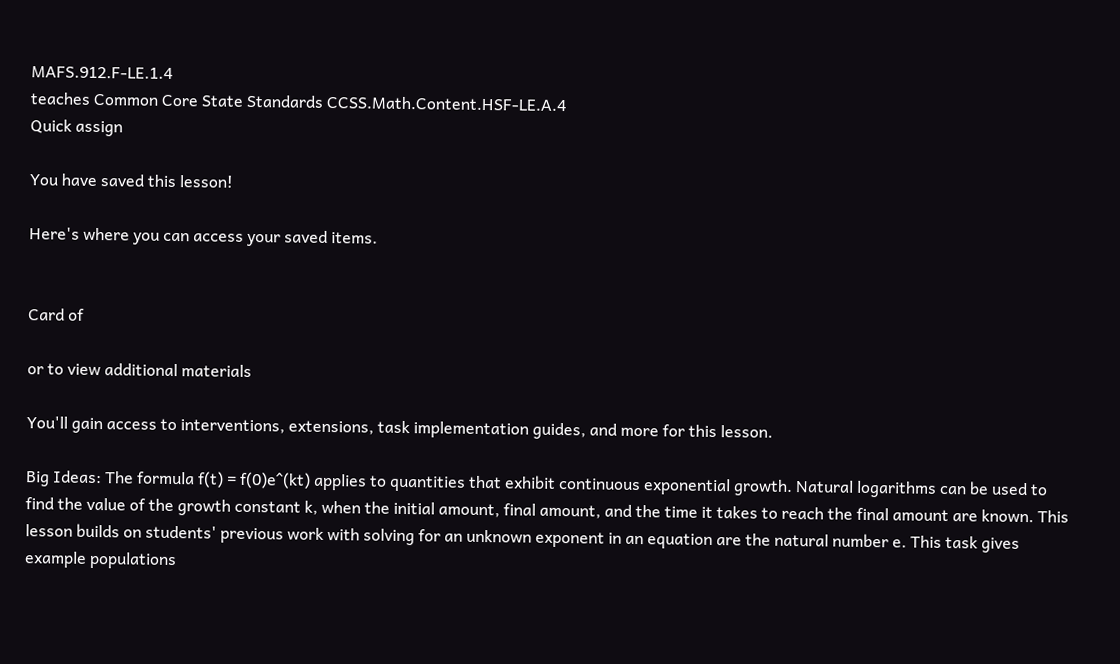MAFS.912.F-LE.1.4
teaches Common Core State Standards CCSS.Math.Content.HSF-LE.A.4
Quick assign

You have saved this lesson!

Here's where you can access your saved items.


Card of

or to view additional materials

You'll gain access to interventions, extensions, task implementation guides, and more for this lesson.

Big Ideas: The formula f(t) = f(0)e^(kt) applies to quantities that exhibit continuous exponential growth. Natural logarithms can be used to find the value of the growth constant k, when the initial amount, final amount, and the time it takes to reach the final amount are known. This lesson builds on students' previous work with solving for an unknown exponent in an equation are the natural number e. This task gives example populations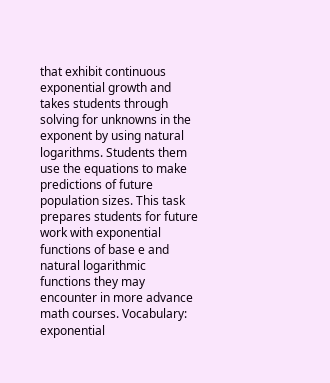that exhibit continuous exponential growth and takes students through solving for unknowns in the exponent by using natural logarithms. Students them use the equations to make predictions of future population sizes. This task prepares students for future work with exponential functions of base e and natural logarithmic functions they may encounter in more advance math courses. Vocabulary: exponential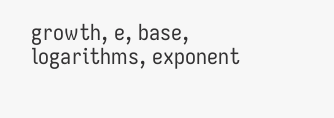growth, e, base, logarithms, exponent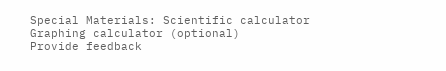Special Materials: Scientific calculator Graphing calculator (optional)
Provide feedback